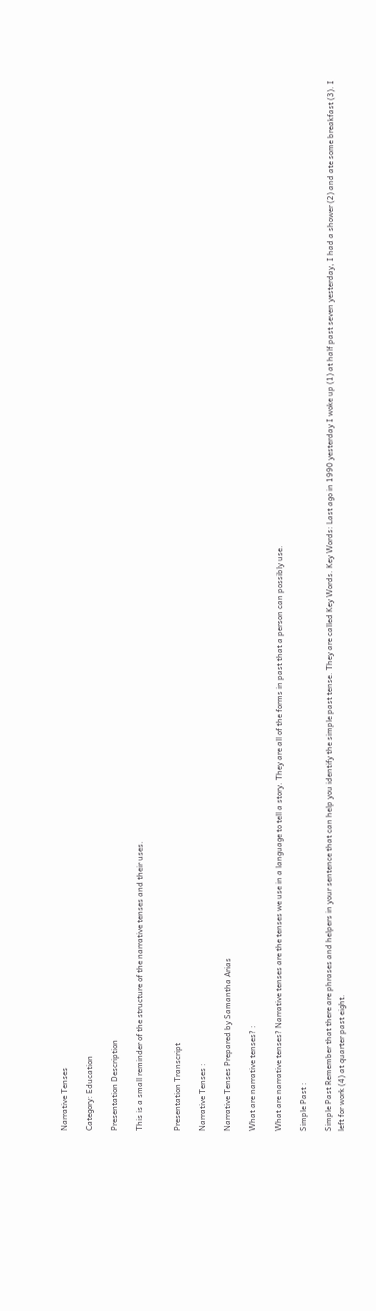Narrative Tenses

Category: Education

Presentation Description

This is a small reminder of the structure of the narrative tenses and their uses.


Presentation Transcript

Narrative Tenses :

Narrative Tenses Prepared by Samantha Arias

What are narrative tenses? :

What are narrative tenses? Narrative tenses are the tenses we use in a language to tell a story. They are all of the forms in past that a person can possibly use.

Simple Past :

Simple Past Remember that there are phrases and helpers in your sentence that can help you identify the simple past tense. They are called Key Words. Key Words: Last ago in 1990 yesterday I woke up (1) at half past seven yesterday, I had a shower (2) and ate some breakfast (3). I left for work (4) at quarter past eight.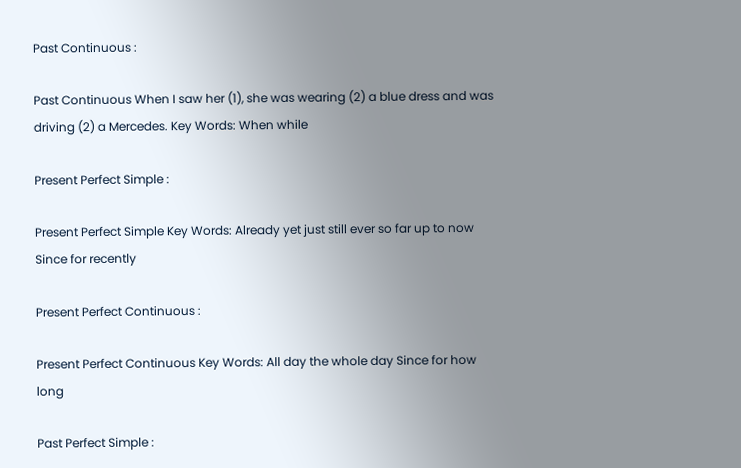Past Continuous :

Past Continuous When I saw her (1), she was wearing (2) a blue dress and was driving (2) a Mercedes. Key Words: When while

Present Perfect Simple :

Present Perfect Simple Key Words: Already yet just still ever so far up to now Since for recently

Present Perfect Continuous :

Present Perfect Continuous Key Words: All day the whole day Since for how long

Past Perfect Simple :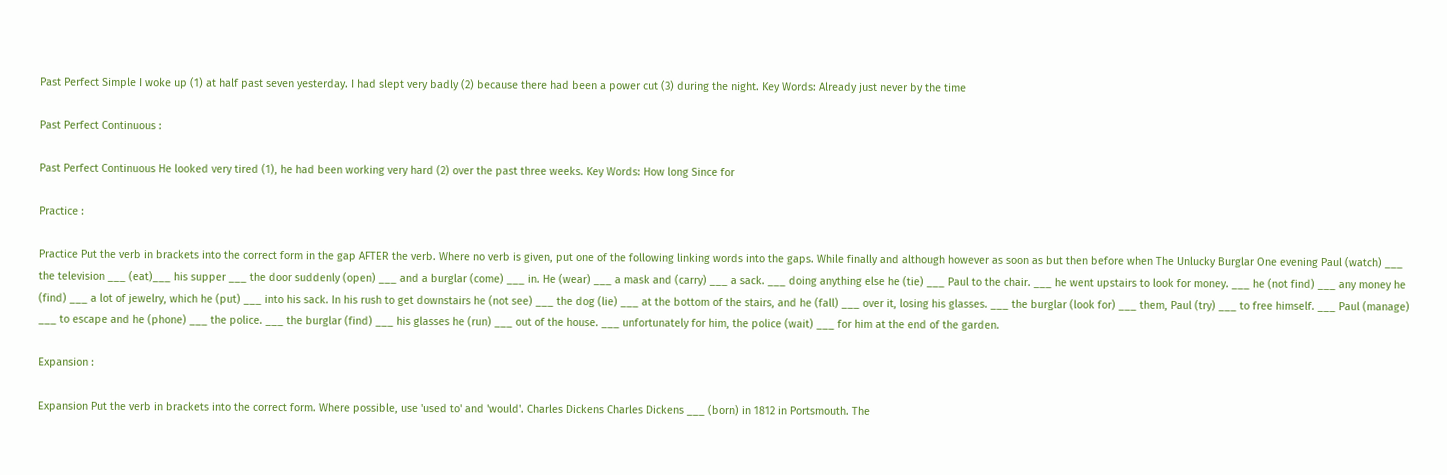Past Perfect Simple I woke up (1) at half past seven yesterday. I had slept very badly (2) because there had been a power cut (3) during the night. Key Words: Already just never by the time

Past Perfect Continuous :

Past Perfect Continuous He looked very tired (1), he had been working very hard (2) over the past three weeks. Key Words: How long Since for

Practice :

Practice Put the verb in brackets into the correct form in the gap AFTER the verb. Where no verb is given, put one of the following linking words into the gaps. While finally and although however as soon as but then before when The Unlucky Burglar One evening Paul (watch) ___ the television ___ (eat)___ his supper ___ the door suddenly (open) ___ and a burglar (come) ___ in. He (wear) ___ a mask and (carry) ___ a sack. ___ doing anything else he (tie) ___ Paul to the chair. ___ he went upstairs to look for money. ___ he (not find) ___ any money he (find) ___ a lot of jewelry, which he (put) ___ into his sack. In his rush to get downstairs he (not see) ___ the dog (lie) ___ at the bottom of the stairs, and he (fall) ___ over it, losing his glasses. ___ the burglar (look for) ___ them, Paul (try) ___ to free himself. ___ Paul (manage) ___ to escape and he (phone) ___ the police. ___ the burglar (find) ___ his glasses he (run) ___ out of the house. ___ unfortunately for him, the police (wait) ___ for him at the end of the garden.

Expansion :

Expansion Put the verb in brackets into the correct form. Where possible, use 'used to' and 'would'. Charles Dickens Charles Dickens ___ (born) in 1812 in Portsmouth. The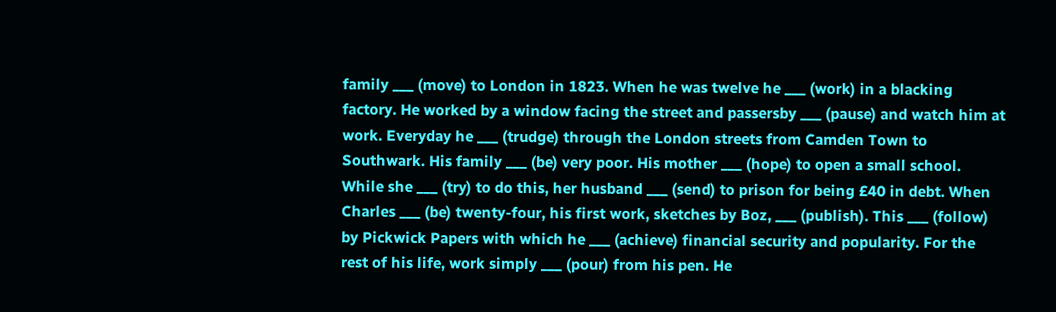family ___ (move) to London in 1823. When he was twelve he ___ (work) in a blacking factory. He worked by a window facing the street and passersby ___ (pause) and watch him at work. Everyday he ___ (trudge) through the London streets from Camden Town to Southwark. His family ___ (be) very poor. His mother ___ (hope) to open a small school. While she ___ (try) to do this, her husband ___ (send) to prison for being £40 in debt. When Charles ___ (be) twenty-four, his first work, sketches by Boz, ___ (publish). This ___ (follow) by Pickwick Papers with which he ___ (achieve) financial security and popularity. For the rest of his life, work simply ___ (pour) from his pen. He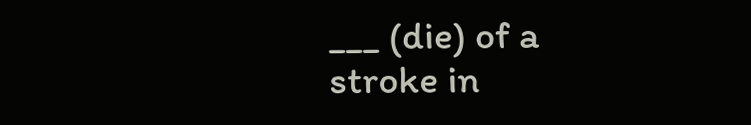___ (die) of a stroke in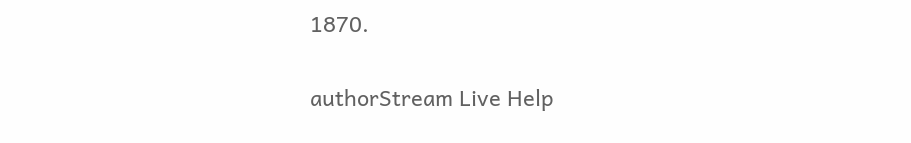1870.

authorStream Live Help